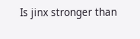Is jinx stronger than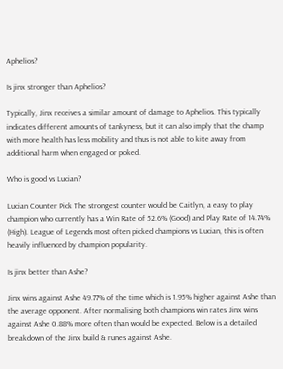Aphelios?

Is jinx stronger than Aphelios?

Typically, Jinx receives a similar amount of damage to Aphelios. This typically indicates different amounts of tankyness, but it can also imply that the champ with more health has less mobility and thus is not able to kite away from additional harm when engaged or poked.

Who is good vs Lucian?

Lucian Counter Pick The strongest counter would be Caitlyn, a easy to play champion who currently has a Win Rate of 52.6% (Good) and Play Rate of 14.74% (High). League of Legends most often picked champions vs Lucian, this is often heavily influenced by champion popularity.

Is jinx better than Ashe?

Jinx wins against Ashe 49.77% of the time which is 1.95% higher against Ashe than the average opponent. After normalising both champions win rates Jinx wins against Ashe 0.88% more often than would be expected. Below is a detailed breakdown of the Jinx build & runes against Ashe.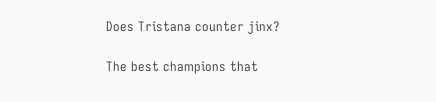Does Tristana counter jinx?

The best champions that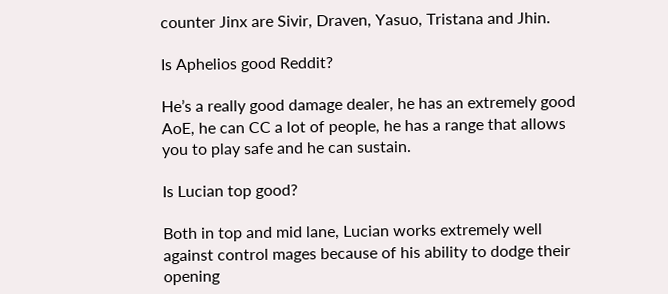counter Jinx are Sivir, Draven, Yasuo, Tristana and Jhin.

Is Aphelios good Reddit?

He’s a really good damage dealer, he has an extremely good AoE, he can CC a lot of people, he has a range that allows you to play safe and he can sustain.

Is Lucian top good?

Both in top and mid lane, Lucian works extremely well against control mages because of his ability to dodge their opening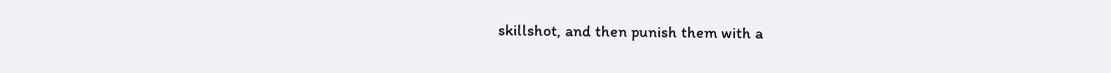skillshot, and then punish them with a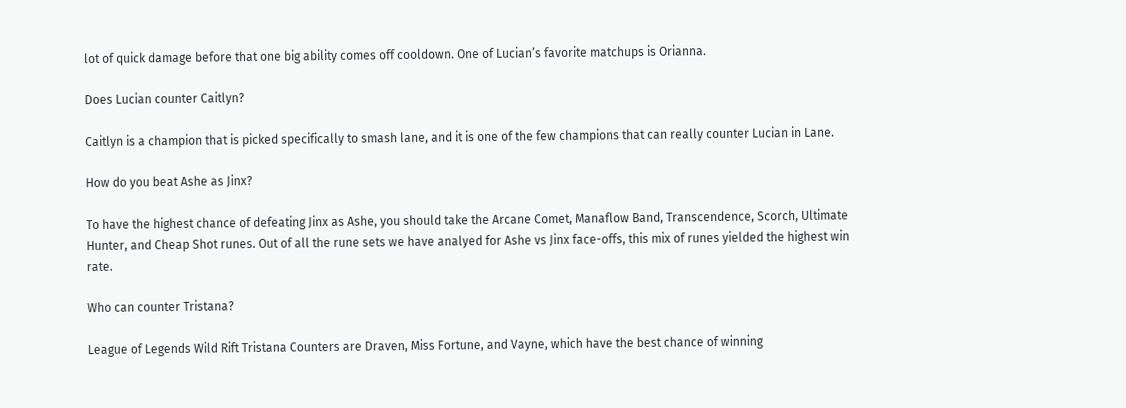lot of quick damage before that one big ability comes off cooldown. One of Lucian’s favorite matchups is Orianna.

Does Lucian counter Caitlyn?

Caitlyn is a champion that is picked specifically to smash lane, and it is one of the few champions that can really counter Lucian in Lane.

How do you beat Ashe as Jinx?

To have the highest chance of defeating Jinx as Ashe, you should take the Arcane Comet, Manaflow Band, Transcendence, Scorch, Ultimate Hunter, and Cheap Shot runes. Out of all the rune sets we have analyed for Ashe vs Jinx face-offs, this mix of runes yielded the highest win rate.

Who can counter Tristana?

League of Legends Wild Rift Tristana Counters are Draven, Miss Fortune, and Vayne, which have the best chance of winning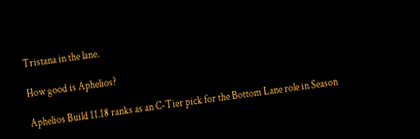Tristana in the lane.

How good is Aphelios?

Aphelios Build 11.18 ranks as an C-Tier pick for the Bottom Lane role in Season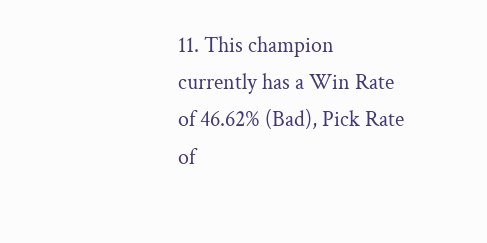11. This champion currently has a Win Rate of 46.62% (Bad), Pick Rate of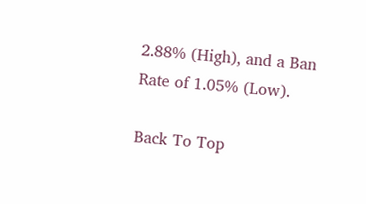2.88% (High), and a Ban Rate of 1.05% (Low).

Back To Top